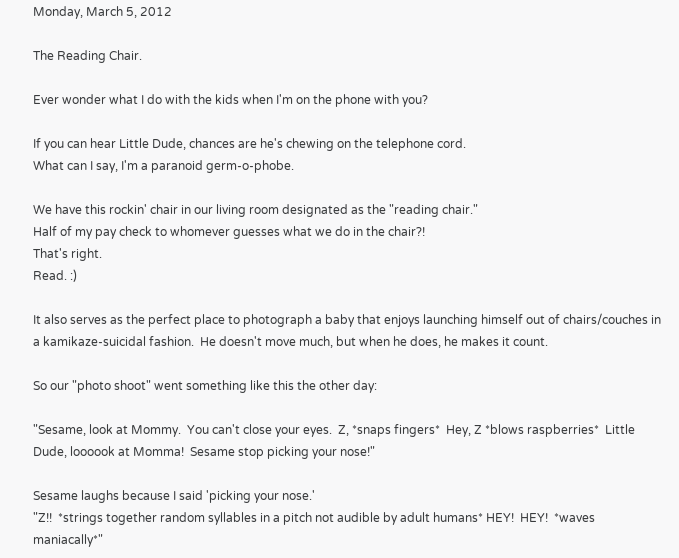Monday, March 5, 2012

The Reading Chair.

Ever wonder what I do with the kids when I'm on the phone with you?

If you can hear Little Dude, chances are he's chewing on the telephone cord.
What can I say, I'm a paranoid germ-o-phobe.

We have this rockin' chair in our living room designated as the "reading chair."
Half of my pay check to whomever guesses what we do in the chair?!
That's right.
Read. :)

It also serves as the perfect place to photograph a baby that enjoys launching himself out of chairs/couches in a kamikaze-suicidal fashion.  He doesn't move much, but when he does, he makes it count.

So our "photo shoot" went something like this the other day:

"Sesame, look at Mommy.  You can't close your eyes.  Z, *snaps fingers*  Hey, Z *blows raspberries*  Little Dude, loooook at Momma!  Sesame stop picking your nose!"

Sesame laughs because I said 'picking your nose.'
"Z!!  *strings together random syllables in a pitch not audible by adult humans* HEY!  HEY!  *waves maniacally*"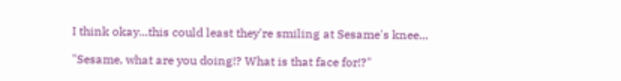I think okay...this could least they're smiling at Sesame's knee...

"Sesame, what are you doing!? What is that face for!?"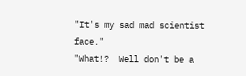"It's my sad mad scientist face."
"What!?  Well don't be a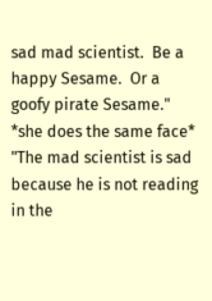sad mad scientist.  Be a happy Sesame.  Or a goofy pirate Sesame."
*she does the same face*
"The mad scientist is sad because he is not reading in the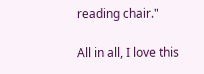reading chair."

All in all, I love this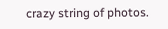crazy string of photos.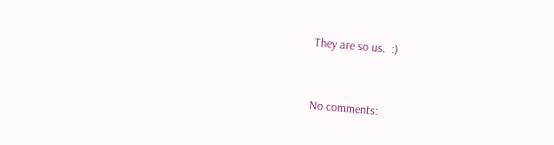They are so us.  :)


No comments: